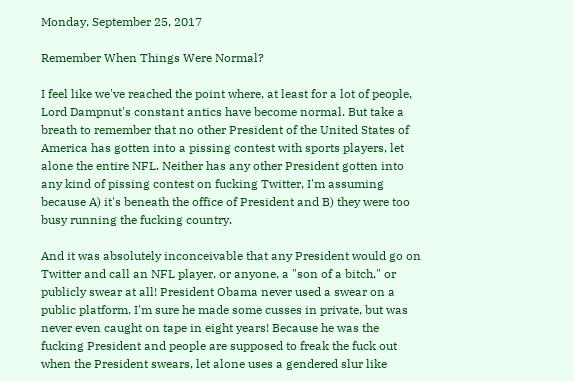Monday, September 25, 2017

Remember When Things Were Normal?

I feel like we've reached the point where, at least for a lot of people, Lord Dampnut's constant antics have become normal. But take a breath to remember that no other President of the United States of America has gotten into a pissing contest with sports players, let alone the entire NFL. Neither has any other President gotten into any kind of pissing contest on fucking Twitter, I'm assuming because A) it's beneath the office of President and B) they were too busy running the fucking country.

And it was absolutely inconceivable that any President would go on Twitter and call an NFL player, or anyone, a "son of a bitch," or publicly swear at all! President Obama never used a swear on a public platform. I'm sure he made some cusses in private, but was never even caught on tape in eight years! Because he was the fucking President and people are supposed to freak the fuck out when the President swears, let alone uses a gendered slur like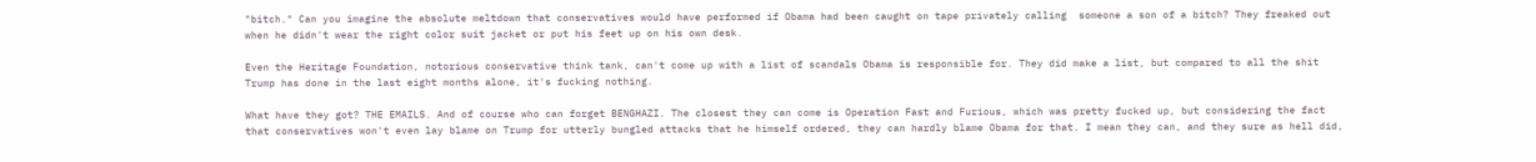"bitch." Can you imagine the absolute meltdown that conservatives would have performed if Obama had been caught on tape privately calling  someone a son of a bitch? They freaked out when he didn't wear the right color suit jacket or put his feet up on his own desk.

Even the Heritage Foundation, notorious conservative think tank, can't come up with a list of scandals Obama is responsible for. They did make a list, but compared to all the shit Trump has done in the last eight months alone, it's fucking nothing.

What have they got? THE EMAILS. And of course who can forget BENGHAZI. The closest they can come is Operation Fast and Furious, which was pretty fucked up, but considering the fact that conservatives won't even lay blame on Trump for utterly bungled attacks that he himself ordered, they can hardly blame Obama for that. I mean they can, and they sure as hell did,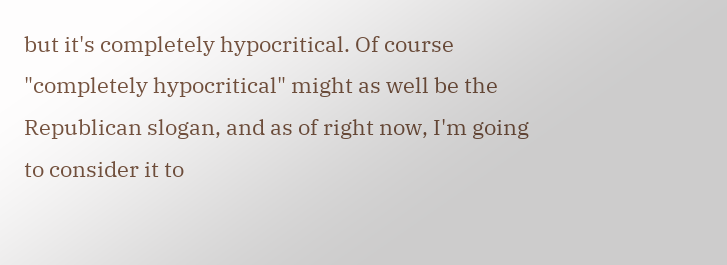but it's completely hypocritical. Of course "completely hypocritical" might as well be the Republican slogan, and as of right now, I'm going to consider it to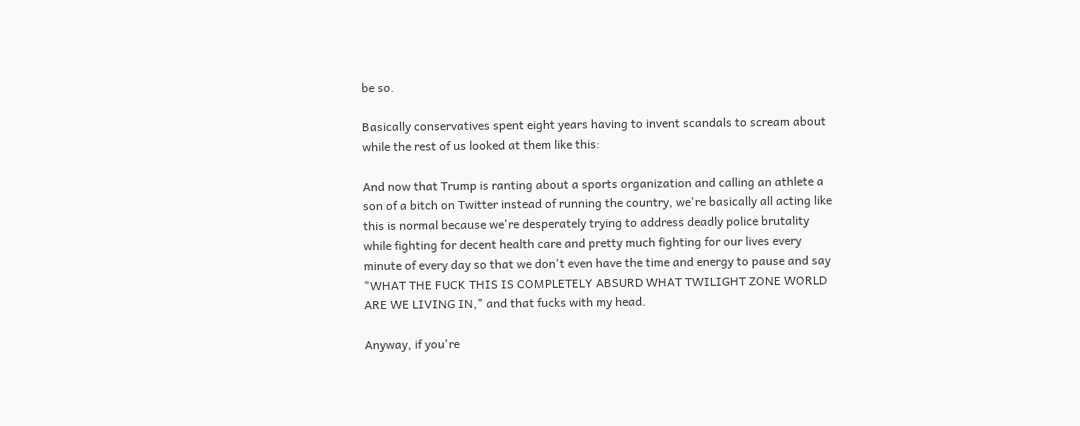be so.

Basically conservatives spent eight years having to invent scandals to scream about while the rest of us looked at them like this:

And now that Trump is ranting about a sports organization and calling an athlete a son of a bitch on Twitter instead of running the country, we're basically all acting like this is normal because we're desperately trying to address deadly police brutality while fighting for decent health care and pretty much fighting for our lives every minute of every day so that we don't even have the time and energy to pause and say "WHAT THE FUCK THIS IS COMPLETELY ABSURD WHAT TWILIGHT ZONE WORLD ARE WE LIVING IN," and that fucks with my head.

Anyway, if you're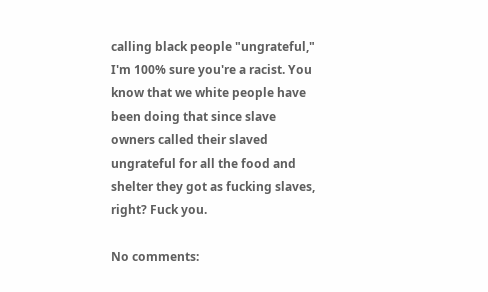calling black people "ungrateful," I'm 100% sure you're a racist. You know that we white people have been doing that since slave owners called their slaved ungrateful for all the food and shelter they got as fucking slaves, right? Fuck you.

No comments: